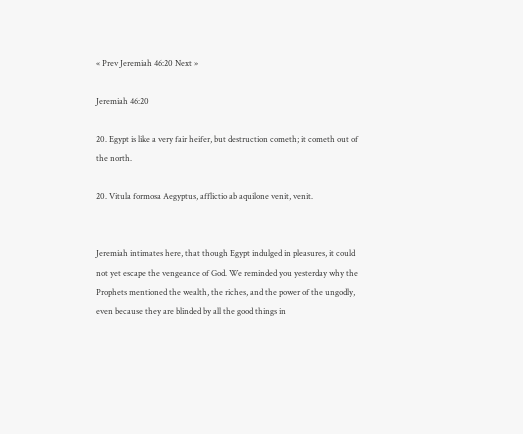« Prev Jeremiah 46:20 Next »

Jeremiah 46:20

20. Egypt is like a very fair heifer, but destruction cometh; it cometh out of the north.

20. Vitula formosa Aegyptus, afflictio ab aquilone venit, venit.


Jeremiah intimates here, that though Egypt indulged in pleasures, it could not yet escape the vengeance of God. We reminded you yesterday why the Prophets mentioned the wealth, the riches, and the power of the ungodly, even because they are blinded by all the good things in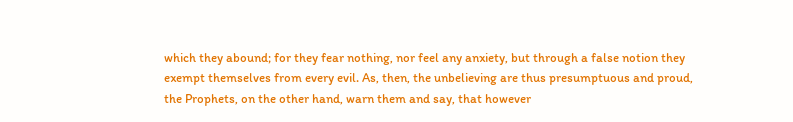which they abound; for they fear nothing, nor feel any anxiety, but through a false notion they exempt themselves from every evil. As, then, the unbelieving are thus presumptuous and proud, the Prophets, on the other hand, warn them and say, that however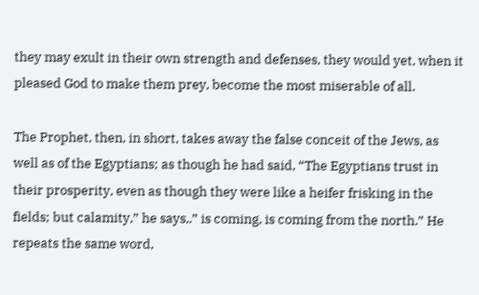they may exult in their own strength and defenses, they would yet, when it pleased God to make them prey, become the most miserable of all.

The Prophet, then, in short, takes away the false conceit of the Jews, as well as of the Egyptians; as though he had said, “The Egyptians trust in their prosperity, even as though they were like a heifer frisking in the fields; but calamity,” he says,.” is coming, is coming from the north.” He repeats the same word,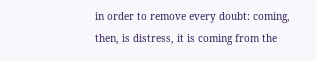in order to remove every doubt: coming, then, is distress, it is coming from the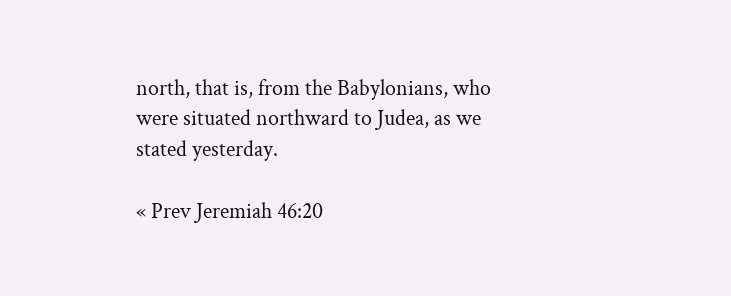north, that is, from the Babylonians, who were situated northward to Judea, as we stated yesterday.

« Prev Jeremiah 46:20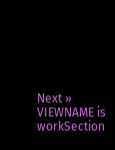Next »
VIEWNAME is workSection